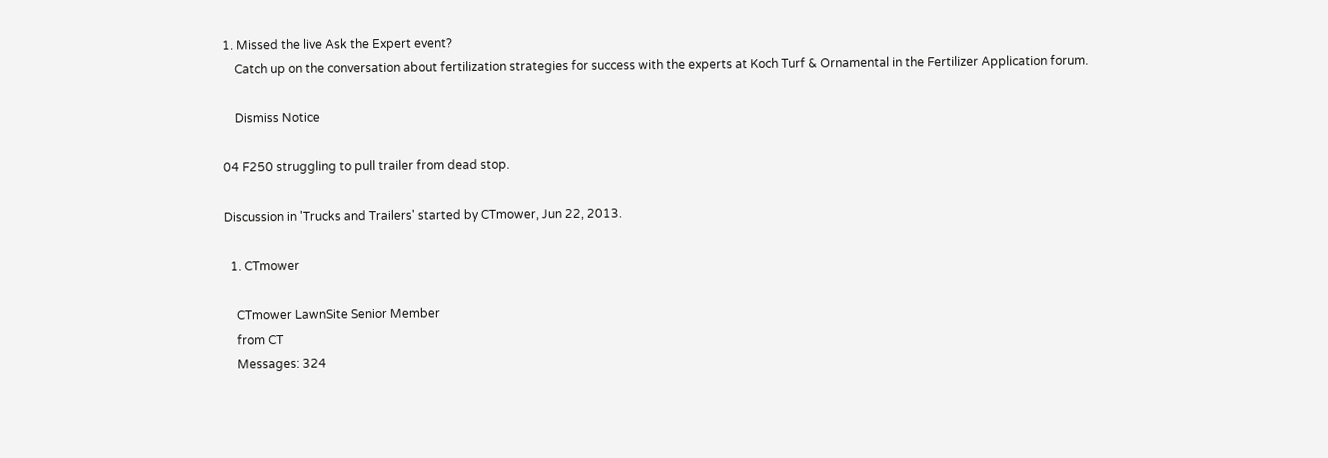1. Missed the live Ask the Expert event?
    Catch up on the conversation about fertilization strategies for success with the experts at Koch Turf & Ornamental in the Fertilizer Application forum.

    Dismiss Notice

04 F250 struggling to pull trailer from dead stop.

Discussion in 'Trucks and Trailers' started by CTmower, Jun 22, 2013.

  1. CTmower

    CTmower LawnSite Senior Member
    from CT
    Messages: 324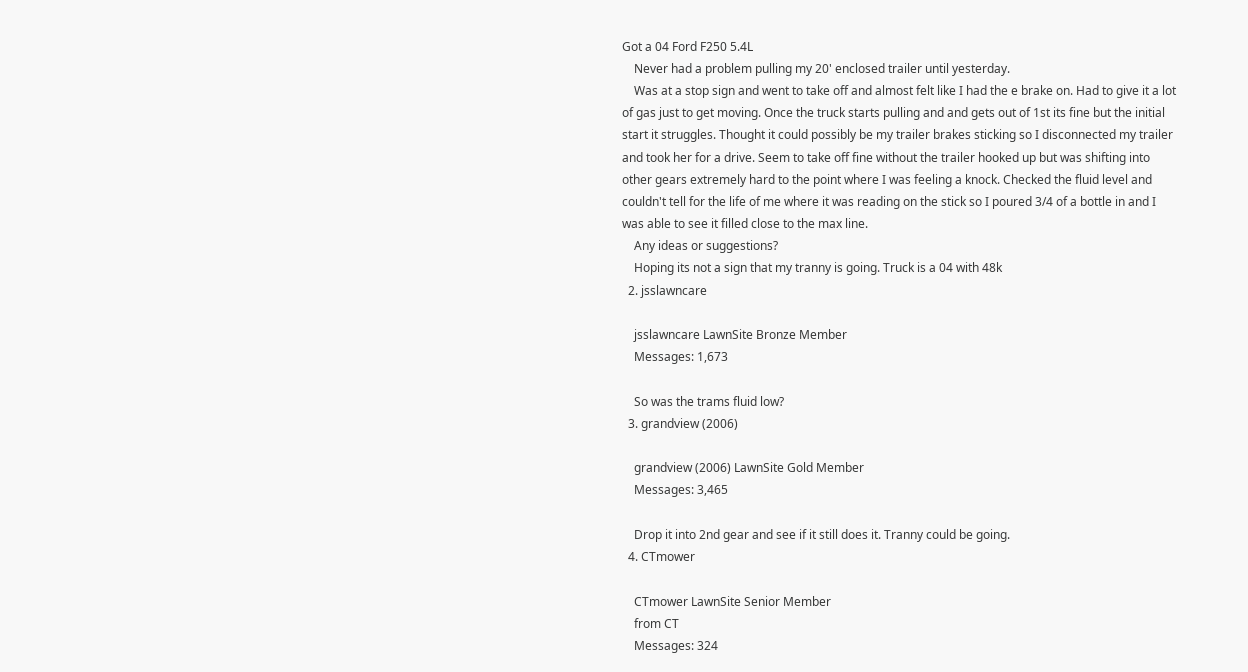Got a 04 Ford F250 5.4L
    Never had a problem pulling my 20' enclosed trailer until yesterday.
    Was at a stop sign and went to take off and almost felt like I had the e brake on. Had to give it a lot of gas just to get moving. Once the truck starts pulling and and gets out of 1st its fine but the initial start it struggles. Thought it could possibly be my trailer brakes sticking so I disconnected my trailer and took her for a drive. Seem to take off fine without the trailer hooked up but was shifting into other gears extremely hard to the point where I was feeling a knock. Checked the fluid level and couldn't tell for the life of me where it was reading on the stick so I poured 3/4 of a bottle in and I was able to see it filled close to the max line.
    Any ideas or suggestions?
    Hoping its not a sign that my tranny is going. Truck is a 04 with 48k
  2. jsslawncare

    jsslawncare LawnSite Bronze Member
    Messages: 1,673

    So was the trams fluid low?
  3. grandview (2006)

    grandview (2006) LawnSite Gold Member
    Messages: 3,465

    Drop it into 2nd gear and see if it still does it. Tranny could be going.
  4. CTmower

    CTmower LawnSite Senior Member
    from CT
    Messages: 324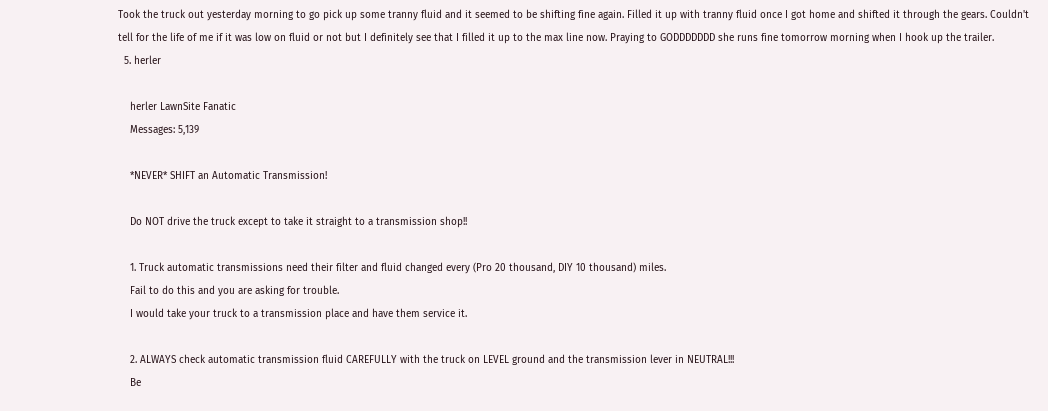Took the truck out yesterday morning to go pick up some tranny fluid and it seemed to be shifting fine again. Filled it up with tranny fluid once I got home and shifted it through the gears. Couldn't tell for the life of me if it was low on fluid or not but I definitely see that I filled it up to the max line now. Praying to GODDDDDDD she runs fine tomorrow morning when I hook up the trailer.
  5. herler

    herler LawnSite Fanatic
    Messages: 5,139

    *NEVER* SHIFT an Automatic Transmission!

    Do NOT drive the truck except to take it straight to a transmission shop!!

    1. Truck automatic transmissions need their filter and fluid changed every (Pro 20 thousand, DIY 10 thousand) miles.
    Fail to do this and you are asking for trouble.
    I would take your truck to a transmission place and have them service it.

    2. ALWAYS check automatic transmission fluid CAREFULLY with the truck on LEVEL ground and the transmission lever in NEUTRAL!!!
    Be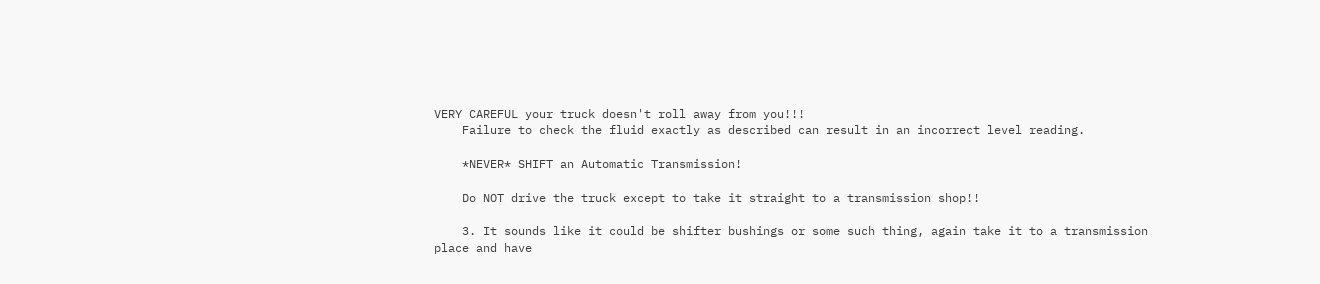VERY CAREFUL your truck doesn't roll away from you!!!
    Failure to check the fluid exactly as described can result in an incorrect level reading.

    *NEVER* SHIFT an Automatic Transmission!

    Do NOT drive the truck except to take it straight to a transmission shop!!

    3. It sounds like it could be shifter bushings or some such thing, again take it to a transmission place and have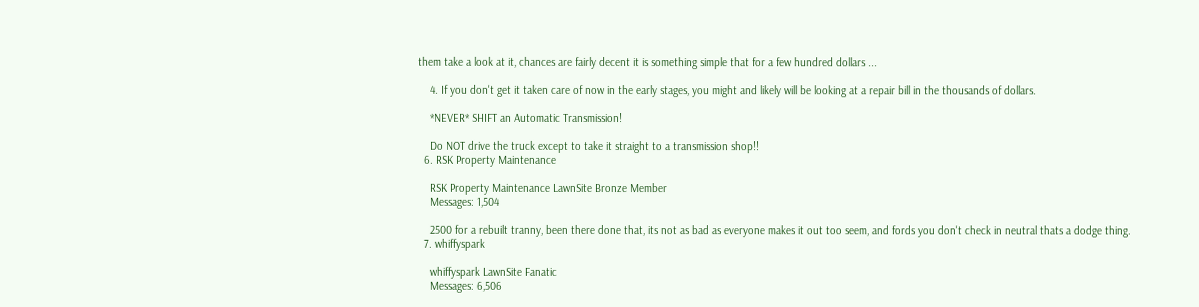them take a look at it, chances are fairly decent it is something simple that for a few hundred dollars ...

    4. If you don't get it taken care of now in the early stages, you might and likely will be looking at a repair bill in the thousands of dollars.

    *NEVER* SHIFT an Automatic Transmission!

    Do NOT drive the truck except to take it straight to a transmission shop!!
  6. RSK Property Maintenance

    RSK Property Maintenance LawnSite Bronze Member
    Messages: 1,504

    2500 for a rebuilt tranny, been there done that, its not as bad as everyone makes it out too seem, and fords you don't check in neutral thats a dodge thing.
  7. whiffyspark

    whiffyspark LawnSite Fanatic
    Messages: 6,506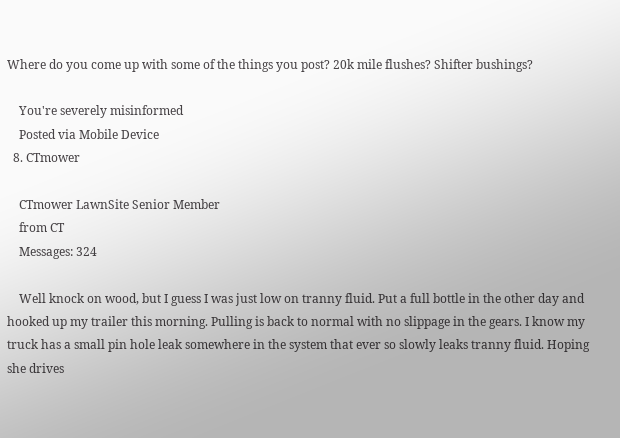Where do you come up with some of the things you post? 20k mile flushes? Shifter bushings?

    You're severely misinformed
    Posted via Mobile Device
  8. CTmower

    CTmower LawnSite Senior Member
    from CT
    Messages: 324

    Well knock on wood, but I guess I was just low on tranny fluid. Put a full bottle in the other day and hooked up my trailer this morning. Pulling is back to normal with no slippage in the gears. I know my truck has a small pin hole leak somewhere in the system that ever so slowly leaks tranny fluid. Hoping she drives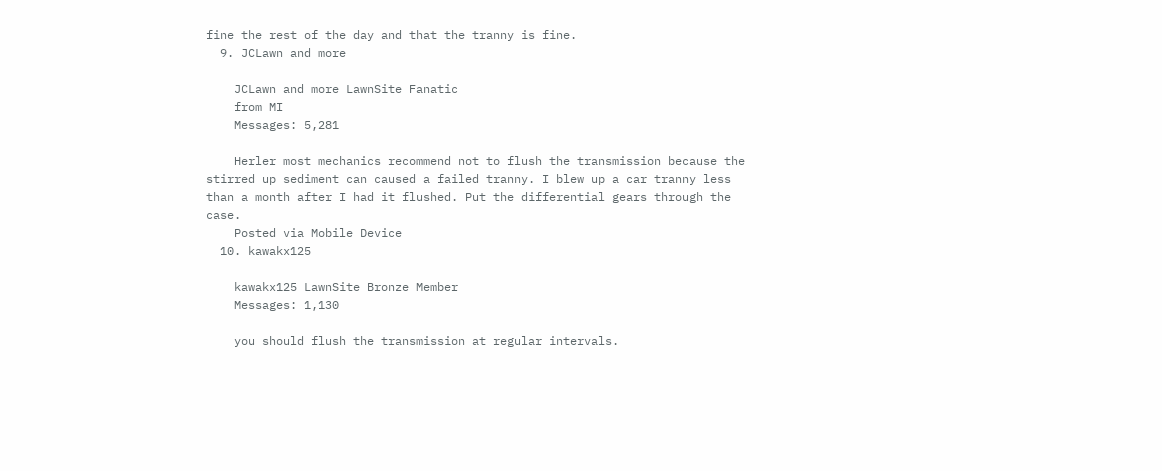fine the rest of the day and that the tranny is fine.
  9. JCLawn and more

    JCLawn and more LawnSite Fanatic
    from MI
    Messages: 5,281

    Herler most mechanics recommend not to flush the transmission because the stirred up sediment can caused a failed tranny. I blew up a car tranny less than a month after I had it flushed. Put the differential gears through the case.
    Posted via Mobile Device
  10. kawakx125

    kawakx125 LawnSite Bronze Member
    Messages: 1,130

    you should flush the transmission at regular intervals.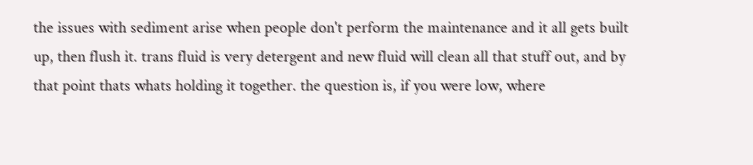the issues with sediment arise when people don't perform the maintenance and it all gets built up, then flush it. trans fluid is very detergent and new fluid will clean all that stuff out, and by that point thats whats holding it together. the question is, if you were low, where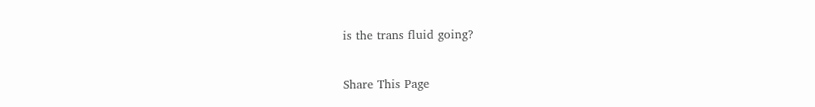is the trans fluid going?

Share This Page